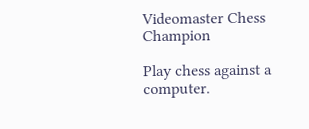Videomaster Chess Champion

Play chess against a computer.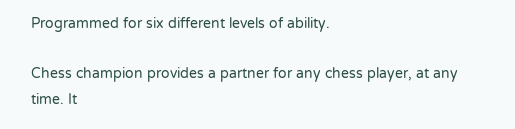Programmed for six different levels of ability.

Chess champion provides a partner for any chess player, at any time. It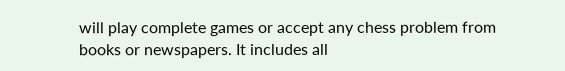will play complete games or accept any chess problem from books or newspapers. It includes all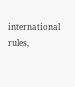international rules,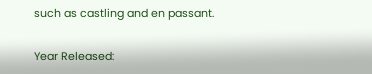such as castling and en passant.

Year Released: